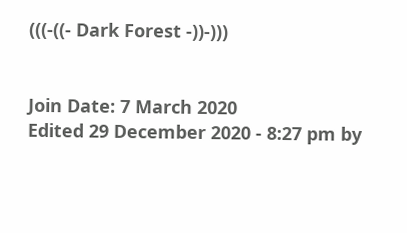(((-((- Dark Forest -))-)))


Join Date: 7 March 2020
Edited 29 December 2020 - 8:27 pm by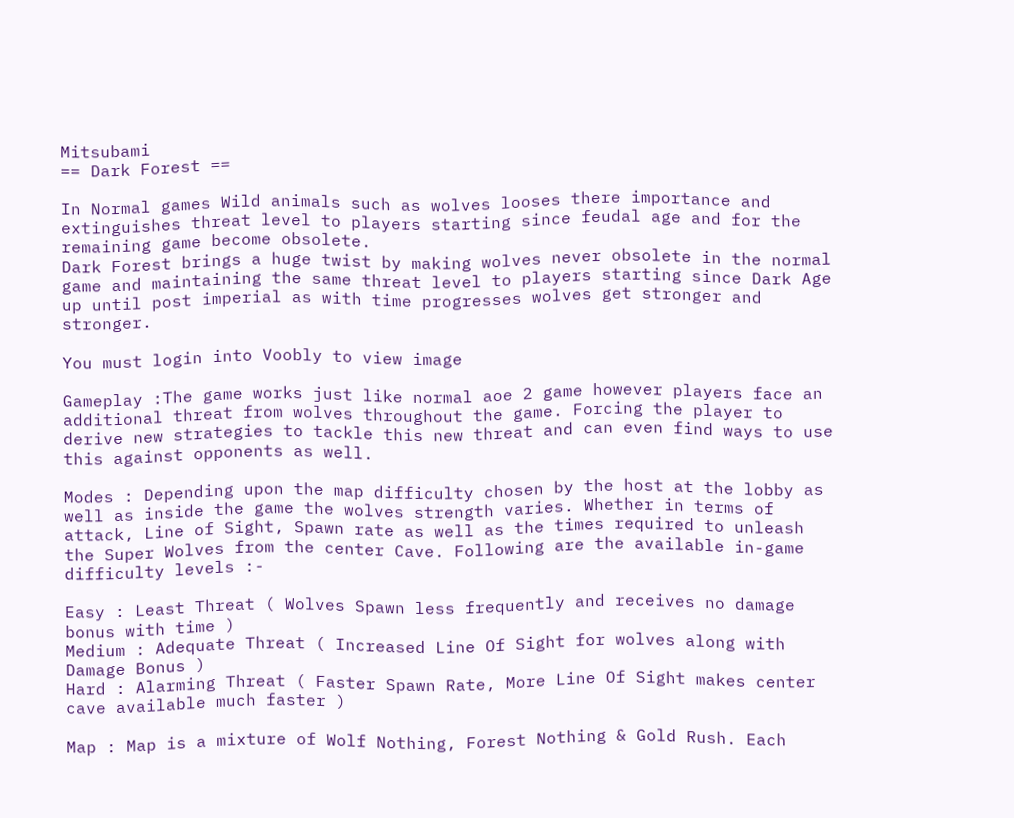Mitsubami
== Dark Forest ==

In Normal games Wild animals such as wolves looses there importance and extinguishes threat level to players starting since feudal age and for the remaining game become obsolete.
Dark Forest brings a huge twist by making wolves never obsolete in the normal game and maintaining the same threat level to players starting since Dark Age up until post imperial as with time progresses wolves get stronger and stronger.

You must login into Voobly to view image

Gameplay :The game works just like normal aoe 2 game however players face an additional threat from wolves throughout the game. Forcing the player to derive new strategies to tackle this new threat and can even find ways to use this against opponents as well.

Modes : Depending upon the map difficulty chosen by the host at the lobby as well as inside the game the wolves strength varies. Whether in terms of attack, Line of Sight, Spawn rate as well as the times required to unleash the Super Wolves from the center Cave. Following are the available in-game difficulty levels :-

Easy : Least Threat ( Wolves Spawn less frequently and receives no damage bonus with time )
Medium : Adequate Threat ( Increased Line Of Sight for wolves along with Damage Bonus )
Hard : Alarming Threat ( Faster Spawn Rate, More Line Of Sight makes center cave available much faster )

Map : Map is a mixture of Wolf Nothing, Forest Nothing & Gold Rush. Each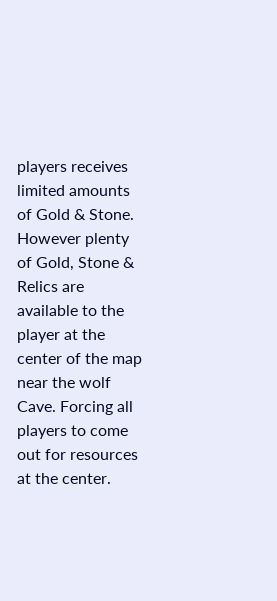players receives limited amounts of Gold & Stone. However plenty of Gold, Stone & Relics are available to the player at the center of the map near the wolf Cave. Forcing all players to come out for resources at the center.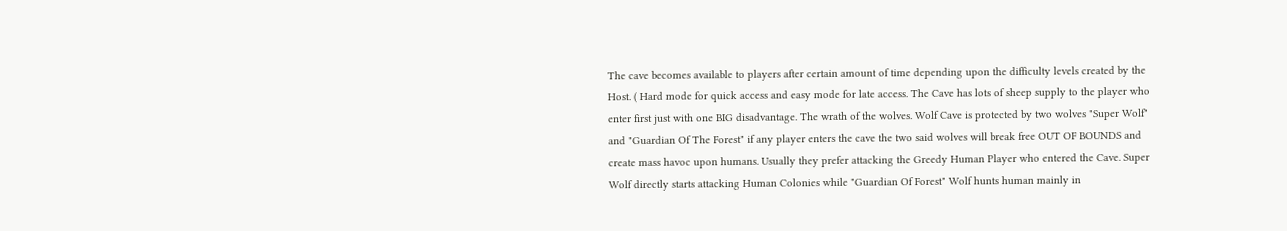The cave becomes available to players after certain amount of time depending upon the difficulty levels created by the Host. ( Hard mode for quick access and easy mode for late access. The Cave has lots of sheep supply to the player who enter first just with one BIG disadvantage. The wrath of the wolves. Wolf Cave is protected by two wolves "Super Wolf" and "Guardian Of The Forest" if any player enters the cave the two said wolves will break free OUT OF BOUNDS and create mass havoc upon humans. Usually they prefer attacking the Greedy Human Player who entered the Cave. Super Wolf directly starts attacking Human Colonies while "Guardian Of Forest" Wolf hunts human mainly in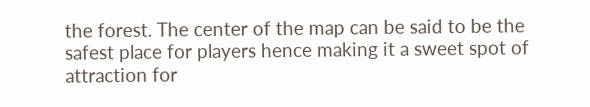the forest. The center of the map can be said to be the safest place for players hence making it a sweet spot of attraction for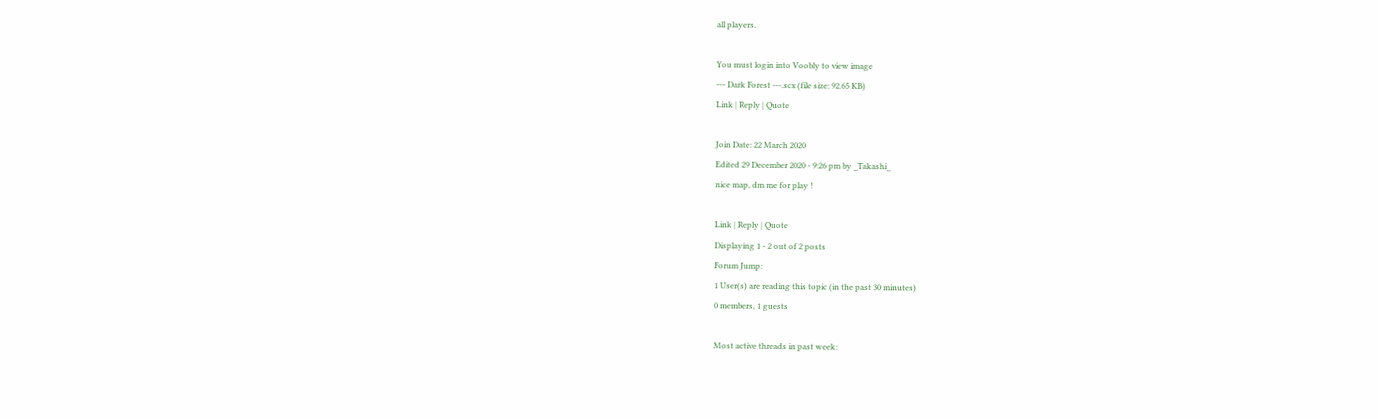all players.

You must login into Voobly to view image
--- Dark Forest ---.scx (file size: 92.65 KB)
Link | Reply | Quote

Join Date: 22 March 2020
Edited 29 December 2020 - 9:26 pm by _Takashi_
nice map, dm me for play !

Link | Reply | Quote
Displaying 1 - 2 out of 2 posts
Forum Jump:
1 User(s) are reading this topic (in the past 30 minutes)
0 members, 1 guests

Most active threads in past week: